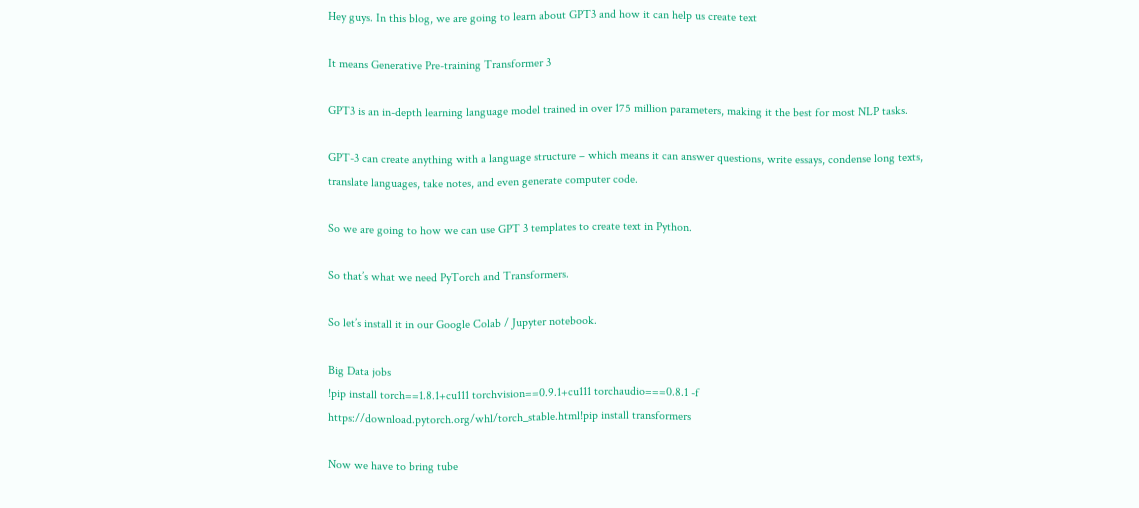Hey guys. In this blog, we are going to learn about GPT3 and how it can help us create text

It means Generative Pre-training Transformer 3

GPT3 is an in-depth learning language model trained in over 175 million parameters, making it the best for most NLP tasks.

GPT-3 can create anything with a language structure – which means it can answer questions, write essays, condense long texts, translate languages, take notes, and even generate computer code.

So we are going to how we can use GPT 3 templates to create text in Python.

So that’s what we need PyTorch and Transformers.

So let’s install it in our Google Colab / Jupyter notebook.

Big Data jobs
!pip install torch==1.8.1+cu111 torchvision==0.9.1+cu111 torchaudio===0.8.1 -f https://download.pytorch.org/whl/torch_stable.html!pip install transformers

Now we have to bring tube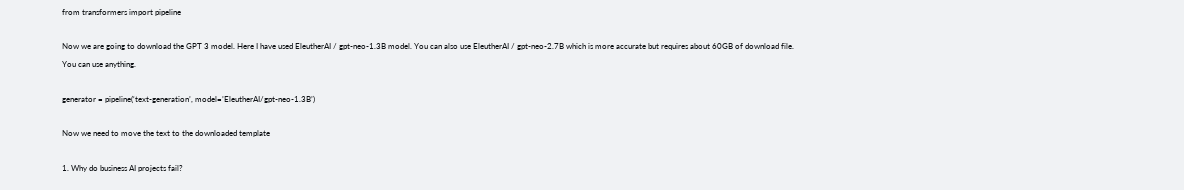from transformers import pipeline

Now we are going to download the GPT 3 model. Here I have used EleutherAI / gpt-neo-1.3B model. You can also use EleutherAI / gpt-neo-2.7B which is more accurate but requires about 60GB of download file. You can use anything.

generator = pipeline(‘text-generation’, model=’EleutherAI/gpt-neo-1.3B’)

Now we need to move the text to the downloaded template

1. Why do business AI projects fail?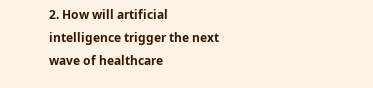2. How will artificial intelligence trigger the next wave of healthcare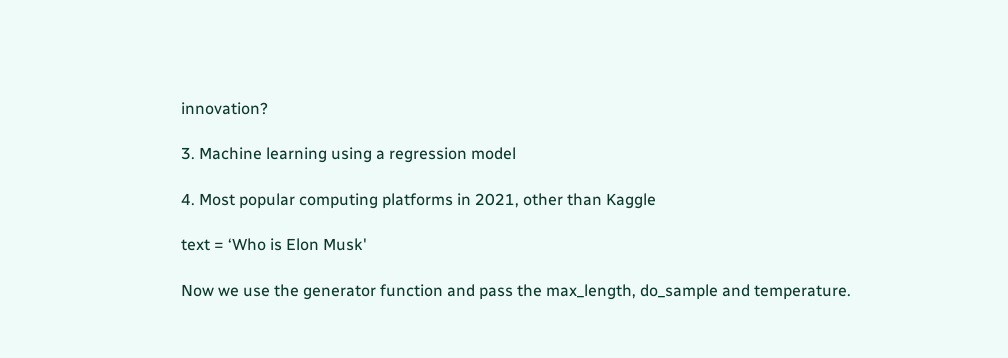innovation?

3. Machine learning using a regression model

4. Most popular computing platforms in 2021, other than Kaggle

text = ‘Who is Elon Musk'

Now we use the generator function and pass the max_length, do_sample and temperature.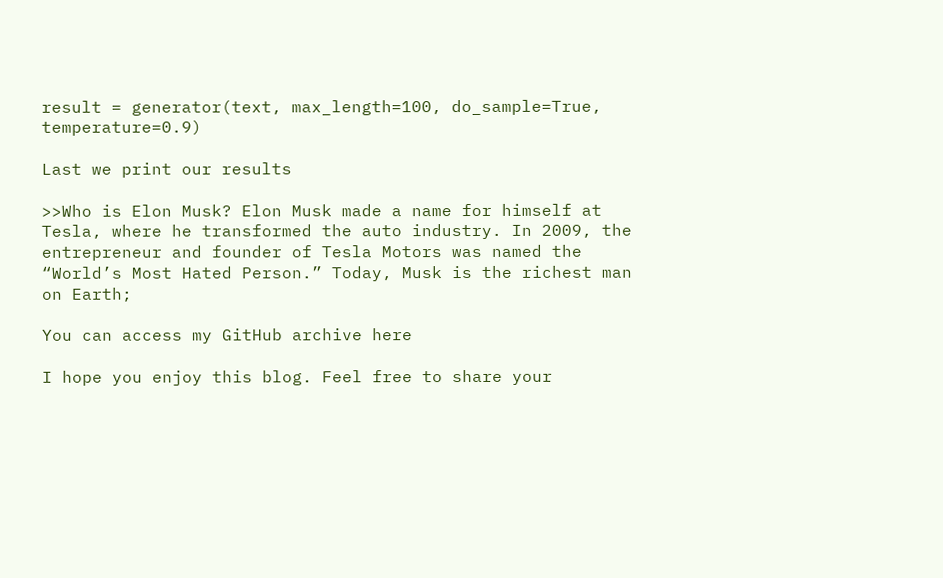result = generator(text, max_length=100, do_sample=True, temperature=0.9)

Last we print our results

>>Who is Elon Musk? Elon Musk made a name for himself at Tesla, where he transformed the auto industry. In 2009, the entrepreneur and founder of Tesla Motors was named the “World’s Most Hated Person.” Today, Musk is the richest man on Earth;

You can access my GitHub archive here

I hope you enjoy this blog. Feel free to share your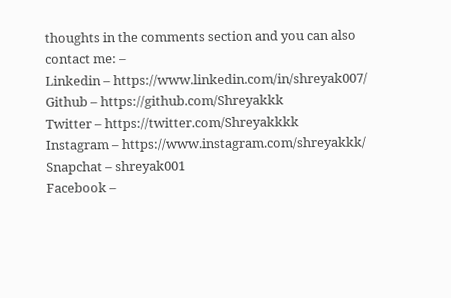thoughts in the comments section and you can also contact me: –
Linkedin – https://www.linkedin.com/in/shreyak007/
Github – https://github.com/Shreyakkk
Twitter – https://twitter.com/Shreyakkkk
Instagram – https://www.instagram.com/shreyakkk/
Snapchat – shreyak001
Facebook –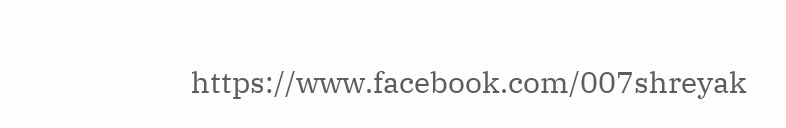https://www.facebook.com/007shreyak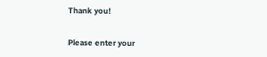Thank you!


Please enter your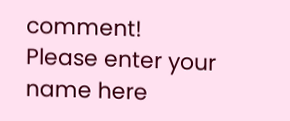comment!
Please enter your name here